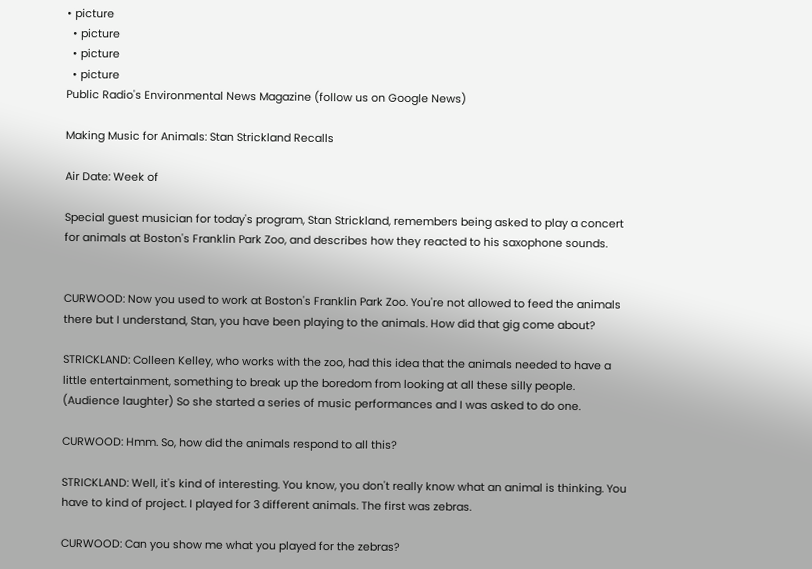• picture
  • picture
  • picture
  • picture
Public Radio's Environmental News Magazine (follow us on Google News)

Making Music for Animals: Stan Strickland Recalls

Air Date: Week of

Special guest musician for today's program, Stan Strickland, remembers being asked to play a concert for animals at Boston's Franklin Park Zoo, and describes how they reacted to his saxophone sounds.


CURWOOD: Now you used to work at Boston's Franklin Park Zoo. You're not allowed to feed the animals there but I understand, Stan, you have been playing to the animals. How did that gig come about?

STRICKLAND: Colleen Kelley, who works with the zoo, had this idea that the animals needed to have a little entertainment, something to break up the boredom from looking at all these silly people. (Audience laughter) So she started a series of music performances and I was asked to do one.

CURWOOD: Hmm. So, how did the animals respond to all this?

STRICKLAND: Well, it's kind of interesting. You know, you don't really know what an animal is thinking. You have to kind of project. I played for 3 different animals. The first was zebras.

CURWOOD: Can you show me what you played for the zebras?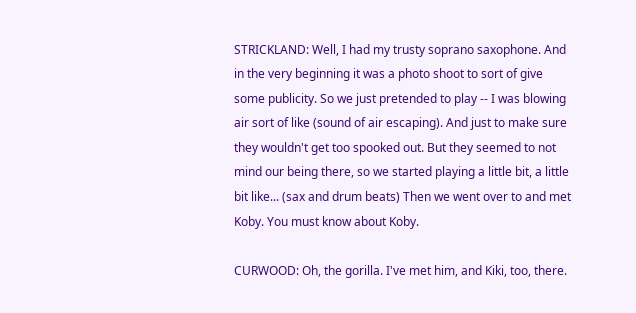STRICKLAND: Well, I had my trusty soprano saxophone. And in the very beginning it was a photo shoot to sort of give some publicity. So we just pretended to play -- I was blowing air sort of like (sound of air escaping). And just to make sure they wouldn't get too spooked out. But they seemed to not mind our being there, so we started playing a little bit, a little bit like... (sax and drum beats) Then we went over to and met Koby. You must know about Koby.

CURWOOD: Oh, the gorilla. I've met him, and Kiki, too, there.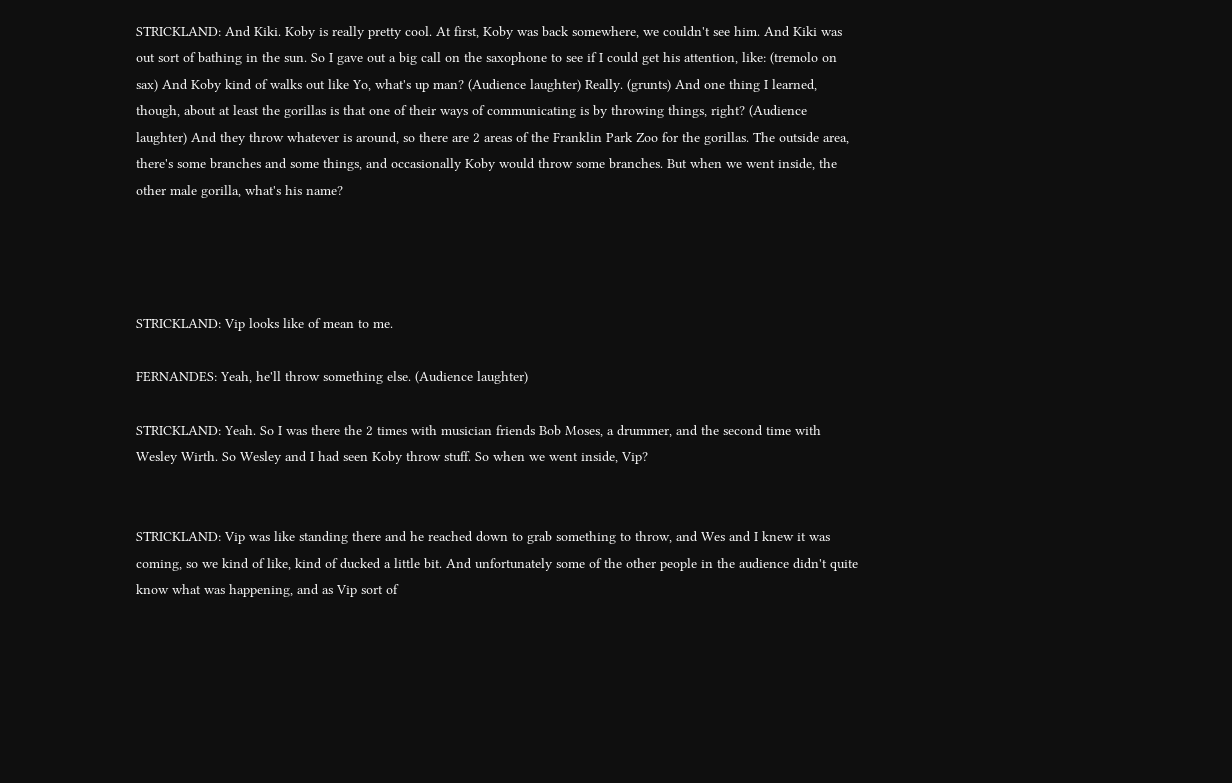STRICKLAND: And Kiki. Koby is really pretty cool. At first, Koby was back somewhere, we couldn't see him. And Kiki was out sort of bathing in the sun. So I gave out a big call on the saxophone to see if I could get his attention, like: (tremolo on sax) And Koby kind of walks out like Yo, what's up man? (Audience laughter) Really. (grunts) And one thing I learned, though, about at least the gorillas is that one of their ways of communicating is by throwing things, right? (Audience laughter) And they throw whatever is around, so there are 2 areas of the Franklin Park Zoo for the gorillas. The outside area, there's some branches and some things, and occasionally Koby would throw some branches. But when we went inside, the other male gorilla, what's his name?




STRICKLAND: Vip looks like of mean to me.

FERNANDES: Yeah, he'll throw something else. (Audience laughter)

STRICKLAND: Yeah. So I was there the 2 times with musician friends Bob Moses, a drummer, and the second time with Wesley Wirth. So Wesley and I had seen Koby throw stuff. So when we went inside, Vip?


STRICKLAND: Vip was like standing there and he reached down to grab something to throw, and Wes and I knew it was coming, so we kind of like, kind of ducked a little bit. And unfortunately some of the other people in the audience didn't quite know what was happening, and as Vip sort of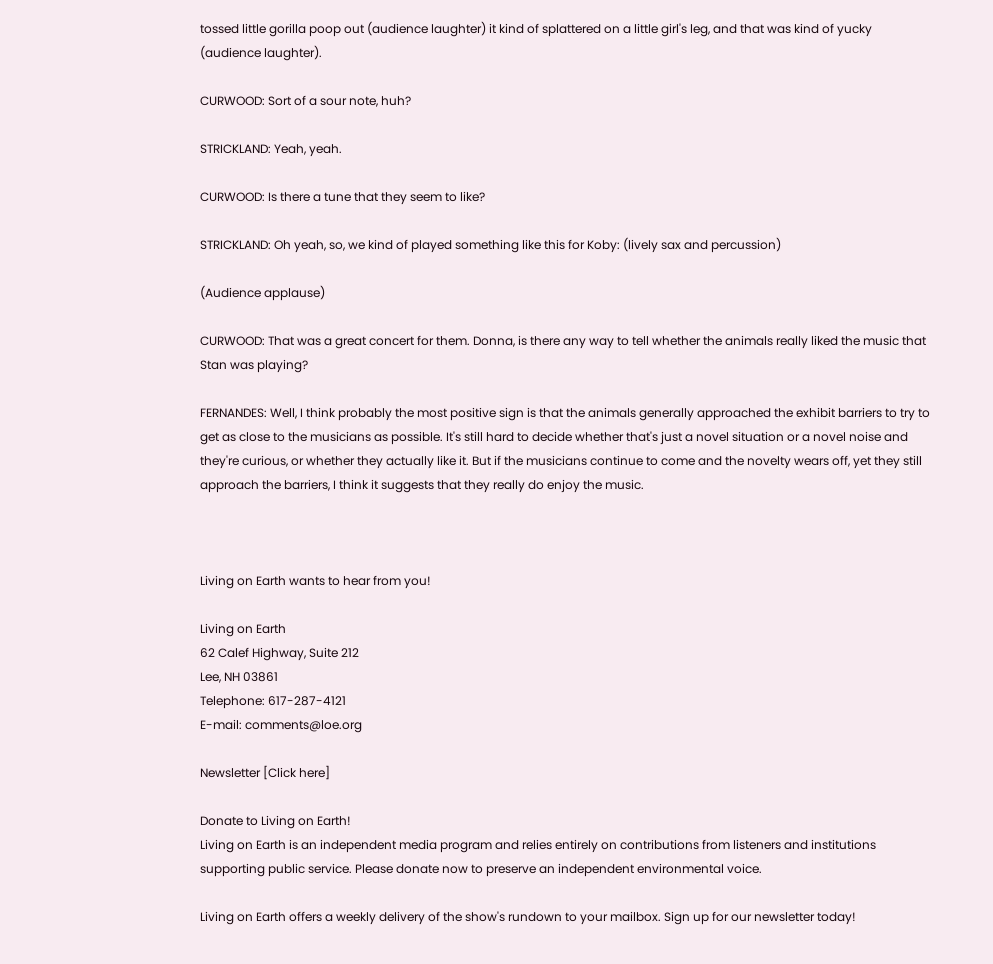tossed little gorilla poop out (audience laughter) it kind of splattered on a little girl's leg, and that was kind of yucky (audience laughter).

CURWOOD: Sort of a sour note, huh?

STRICKLAND: Yeah, yeah.

CURWOOD: Is there a tune that they seem to like?

STRICKLAND: Oh yeah, so, we kind of played something like this for Koby: (lively sax and percussion)

(Audience applause)

CURWOOD: That was a great concert for them. Donna, is there any way to tell whether the animals really liked the music that Stan was playing?

FERNANDES: Well, I think probably the most positive sign is that the animals generally approached the exhibit barriers to try to get as close to the musicians as possible. It's still hard to decide whether that's just a novel situation or a novel noise and they're curious, or whether they actually like it. But if the musicians continue to come and the novelty wears off, yet they still approach the barriers, I think it suggests that they really do enjoy the music.



Living on Earth wants to hear from you!

Living on Earth
62 Calef Highway, Suite 212
Lee, NH 03861
Telephone: 617-287-4121
E-mail: comments@loe.org

Newsletter [Click here]

Donate to Living on Earth!
Living on Earth is an independent media program and relies entirely on contributions from listeners and institutions supporting public service. Please donate now to preserve an independent environmental voice.

Living on Earth offers a weekly delivery of the show's rundown to your mailbox. Sign up for our newsletter today!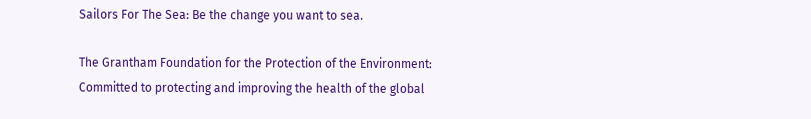Sailors For The Sea: Be the change you want to sea.

The Grantham Foundation for the Protection of the Environment: Committed to protecting and improving the health of the global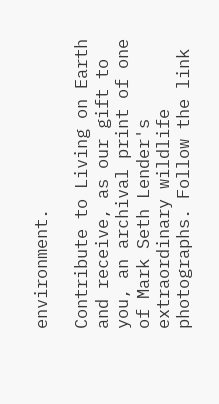environment.

Contribute to Living on Earth and receive, as our gift to you, an archival print of one of Mark Seth Lender's extraordinary wildlife photographs. Follow the link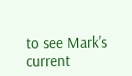to see Mark's current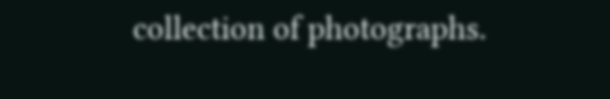collection of photographs.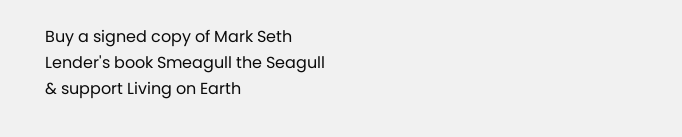Buy a signed copy of Mark Seth Lender's book Smeagull the Seagull & support Living on Earth